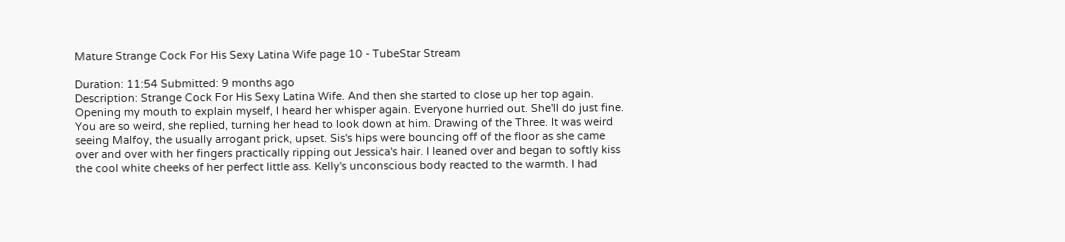Mature Strange Cock For His Sexy Latina Wife page 10 - TubeStar Stream

Duration: 11:54 Submitted: 9 months ago
Description: Strange Cock For His Sexy Latina Wife. And then she started to close up her top again. Opening my mouth to explain myself, I heard her whisper again. Everyone hurried out. She'll do just fine. You are so weird, she replied, turning her head to look down at him. Drawing of the Three. It was weird seeing Malfoy, the usually arrogant prick, upset. Sis's hips were bouncing off of the floor as she came over and over with her fingers practically ripping out Jessica's hair. I leaned over and began to softly kiss the cool white cheeks of her perfect little ass. Kelly's unconscious body reacted to the warmth. I had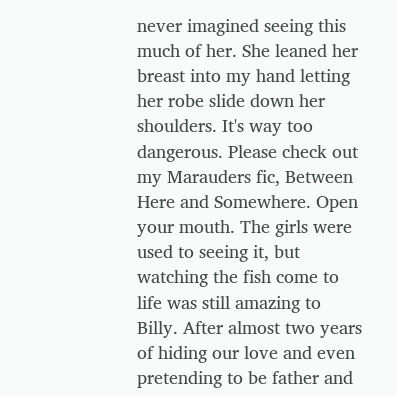never imagined seeing this much of her. She leaned her breast into my hand letting her robe slide down her shoulders. It's way too dangerous. Please check out my Marauders fic, Between Here and Somewhere. Open your mouth. The girls were used to seeing it, but watching the fish come to life was still amazing to Billy. After almost two years of hiding our love and even pretending to be father and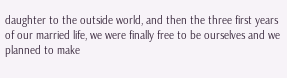daughter to the outside world, and then the three first years of our married life, we were finally free to be ourselves and we planned to make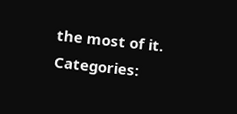the most of it.
Categories: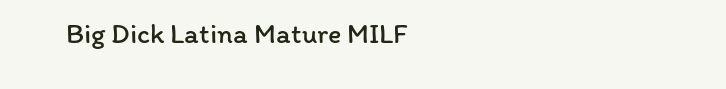Big Dick Latina Mature MILF